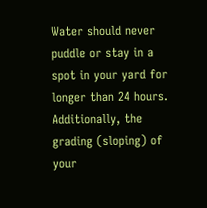Water should never puddle or stay in a spot in your yard for longer than 24 hours. Additionally, the grading (sloping) of your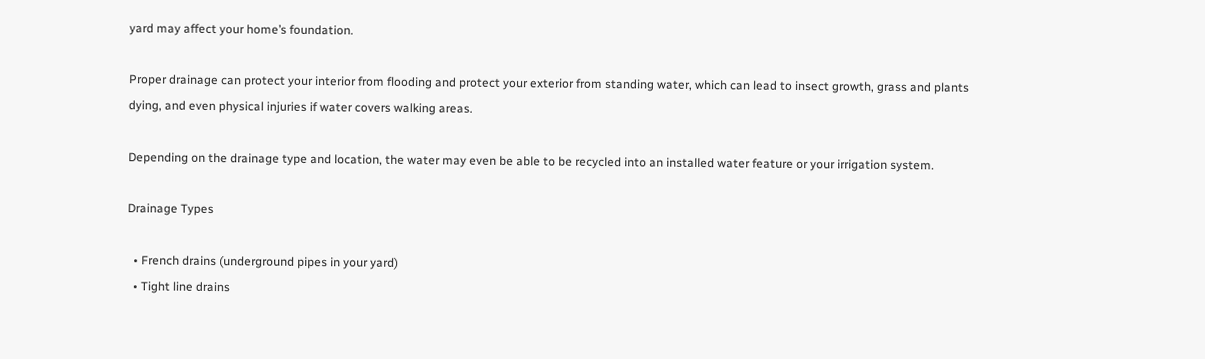yard may affect your home’s foundation.

Proper drainage can protect your interior from flooding and protect your exterior from standing water, which can lead to insect growth, grass and plants dying, and even physical injuries if water covers walking areas.

Depending on the drainage type and location, the water may even be able to be recycled into an installed water feature or your irrigation system.

Drainage Types

  • French drains (underground pipes in your yard)
  • Tight line drains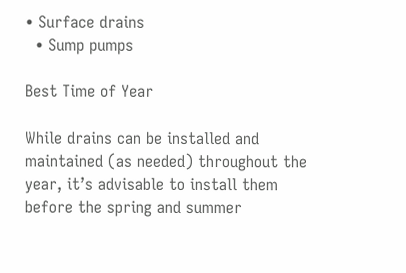• Surface drains
  • Sump pumps

Best Time of Year

While drains can be installed and maintained (as needed) throughout the year, it’s advisable to install them before the spring and summer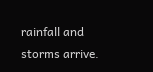rainfall and storms arrive.